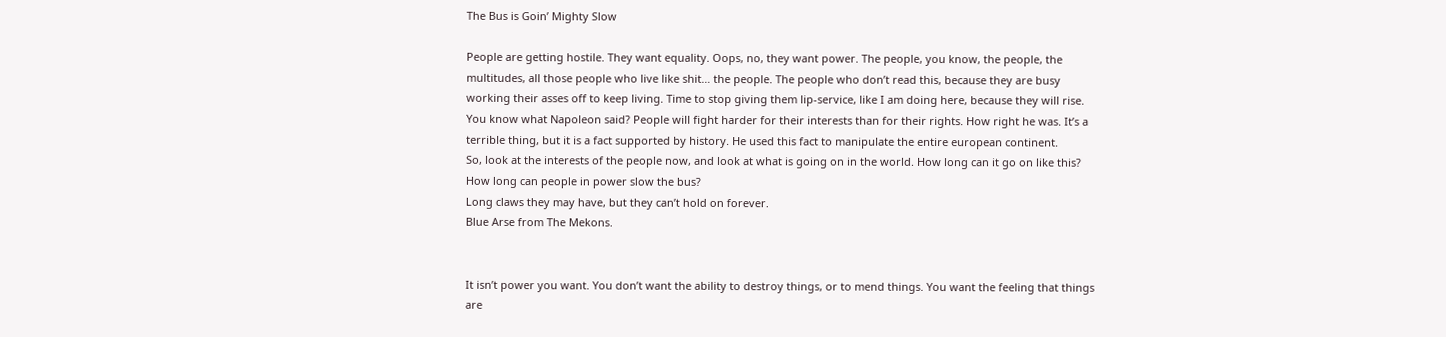The Bus is Goin’ Mighty Slow

People are getting hostile. They want equality. Oops, no, they want power. The people, you know, the people, the multitudes, all those people who live like shit… the people. The people who don’t read this, because they are busy working their asses off to keep living. Time to stop giving them lip-service, like I am doing here, because they will rise.
You know what Napoleon said? People will fight harder for their interests than for their rights. How right he was. It’s a terrible thing, but it is a fact supported by history. He used this fact to manipulate the entire european continent.
So, look at the interests of the people now, and look at what is going on in the world. How long can it go on like this? How long can people in power slow the bus?
Long claws they may have, but they can’t hold on forever.
Blue Arse from The Mekons.


It isn’t power you want. You don’t want the ability to destroy things, or to mend things. You want the feeling that things are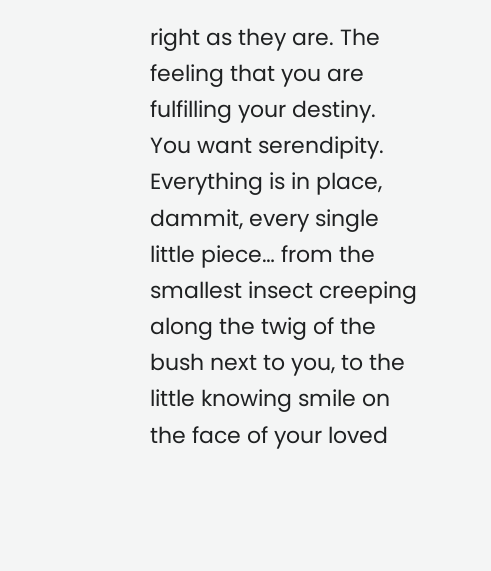right as they are. The feeling that you are fulfilling your destiny. You want serendipity. Everything is in place, dammit, every single little piece… from the smallest insect creeping along the twig of the bush next to you, to the little knowing smile on the face of your loved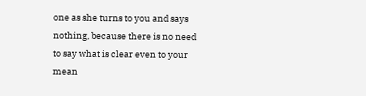one as she turns to you and says nothing, because there is no need to say what is clear even to your mean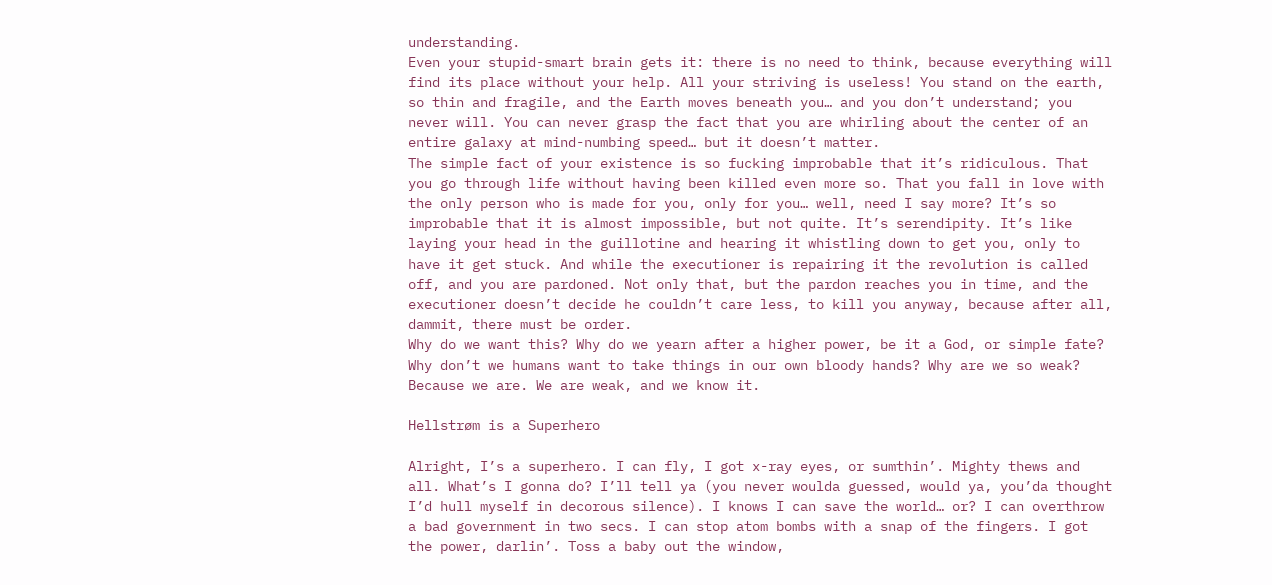understanding.
Even your stupid-smart brain gets it: there is no need to think, because everything will find its place without your help. All your striving is useless! You stand on the earth, so thin and fragile, and the Earth moves beneath you… and you don’t understand; you never will. You can never grasp the fact that you are whirling about the center of an entire galaxy at mind-numbing speed… but it doesn’t matter.
The simple fact of your existence is so fucking improbable that it’s ridiculous. That you go through life without having been killed even more so. That you fall in love with the only person who is made for you, only for you… well, need I say more? It’s so improbable that it is almost impossible, but not quite. It’s serendipity. It’s like laying your head in the guillotine and hearing it whistling down to get you, only to have it get stuck. And while the executioner is repairing it the revolution is called off, and you are pardoned. Not only that, but the pardon reaches you in time, and the executioner doesn’t decide he couldn’t care less, to kill you anyway, because after all, dammit, there must be order.
Why do we want this? Why do we yearn after a higher power, be it a God, or simple fate? Why don’t we humans want to take things in our own bloody hands? Why are we so weak? Because we are. We are weak, and we know it.

Hellstrøm is a Superhero

Alright, I’s a superhero. I can fly, I got x-ray eyes, or sumthin’. Mighty thews and all. What’s I gonna do? I’ll tell ya (you never woulda guessed, would ya, you’da thought I’d hull myself in decorous silence). I knows I can save the world… or? I can overthrow a bad government in two secs. I can stop atom bombs with a snap of the fingers. I got the power, darlin’. Toss a baby out the window,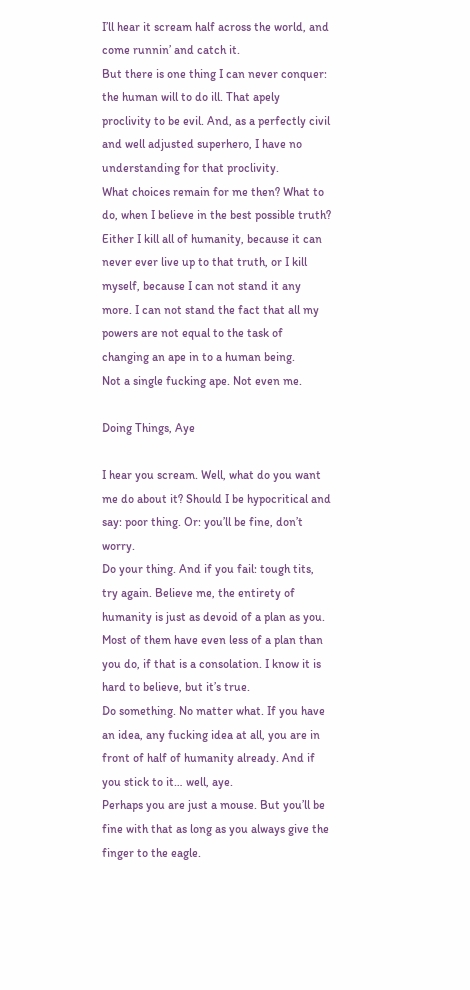I’ll hear it scream half across the world, and come runnin’ and catch it.
But there is one thing I can never conquer: the human will to do ill. That apely proclivity to be evil. And, as a perfectly civil and well adjusted superhero, I have no understanding for that proclivity.
What choices remain for me then? What to do, when I believe in the best possible truth? Either I kill all of humanity, because it can never ever live up to that truth, or I kill myself, because I can not stand it any more. I can not stand the fact that all my powers are not equal to the task of changing an ape in to a human being.
Not a single fucking ape. Not even me.

Doing Things, Aye

I hear you scream. Well, what do you want me do about it? Should I be hypocritical and say: poor thing. Or: you’ll be fine, don’t worry.
Do your thing. And if you fail: tough tits, try again. Believe me, the entirety of humanity is just as devoid of a plan as you. Most of them have even less of a plan than you do, if that is a consolation. I know it is hard to believe, but it’s true.
Do something. No matter what. If you have an idea, any fucking idea at all, you are in front of half of humanity already. And if you stick to it… well, aye.
Perhaps you are just a mouse. But you’ll be fine with that as long as you always give the finger to the eagle.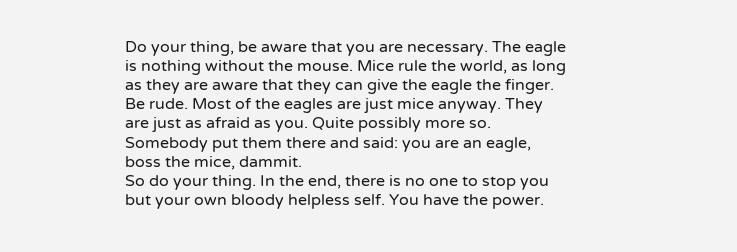Do your thing, be aware that you are necessary. The eagle is nothing without the mouse. Mice rule the world, as long as they are aware that they can give the eagle the finger. Be rude. Most of the eagles are just mice anyway. They are just as afraid as you. Quite possibly more so. Somebody put them there and said: you are an eagle, boss the mice, dammit.
So do your thing. In the end, there is no one to stop you but your own bloody helpless self. You have the power.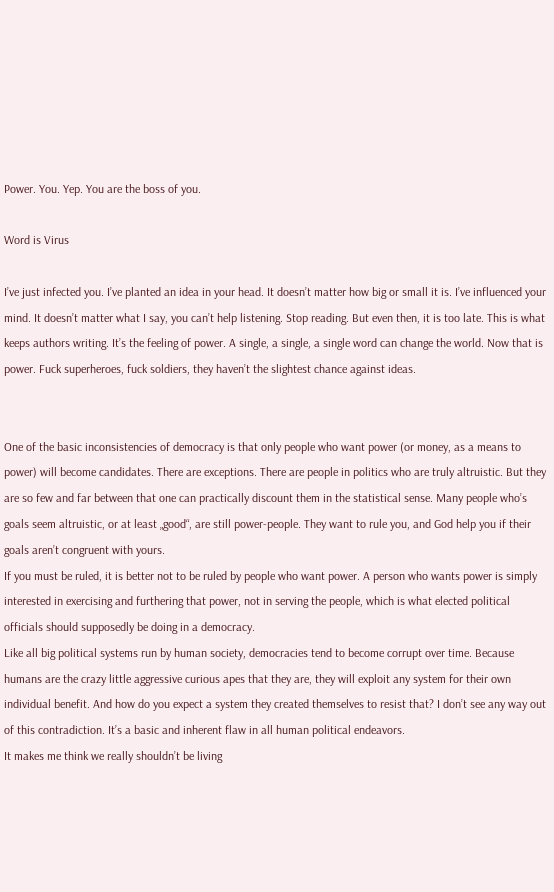Power. You. Yep. You are the boss of you.

Word is Virus

I’ve just infected you. I’ve planted an idea in your head. It doesn’t matter how big or small it is. I’ve influenced your mind. It doesn’t matter what I say, you can’t help listening. Stop reading. But even then, it is too late. This is what keeps authors writing. It’s the feeling of power. A single, a single, a single word can change the world. Now that is power. Fuck superheroes, fuck soldiers, they haven’t the slightest chance against ideas.


One of the basic inconsistencies of democracy is that only people who want power (or money, as a means to power) will become candidates. There are exceptions. There are people in politics who are truly altruistic. But they are so few and far between that one can practically discount them in the statistical sense. Many people who’s goals seem altruistic, or at least „good“, are still power-people. They want to rule you, and God help you if their goals aren’t congruent with yours.
If you must be ruled, it is better not to be ruled by people who want power. A person who wants power is simply interested in exercising and furthering that power, not in serving the people, which is what elected political officials should supposedly be doing in a democracy.
Like all big political systems run by human society, democracies tend to become corrupt over time. Because humans are the crazy little aggressive curious apes that they are, they will exploit any system for their own individual benefit. And how do you expect a system they created themselves to resist that? I don’t see any way out of this contradiction. It’s a basic and inherent flaw in all human political endeavors.
It makes me think we really shouldn’t be living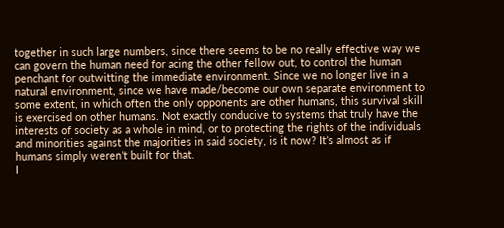together in such large numbers, since there seems to be no really effective way we can govern the human need for acing the other fellow out, to control the human penchant for outwitting the immediate environment. Since we no longer live in a natural environment, since we have made/become our own separate environment to some extent, in which often the only opponents are other humans, this survival skill is exercised on other humans. Not exactly conducive to systems that truly have the interests of society as a whole in mind, or to protecting the rights of the individuals and minorities against the majorities in said society, is it now? It’s almost as if humans simply weren’t built for that.
I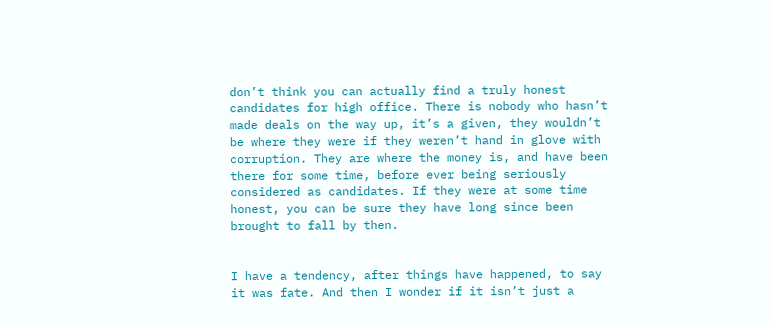don’t think you can actually find a truly honest candidates for high office. There is nobody who hasn’t made deals on the way up, it’s a given, they wouldn’t be where they were if they weren’t hand in glove with corruption. They are where the money is, and have been there for some time, before ever being seriously considered as candidates. If they were at some time honest, you can be sure they have long since been brought to fall by then.


I have a tendency, after things have happened, to say it was fate. And then I wonder if it isn’t just a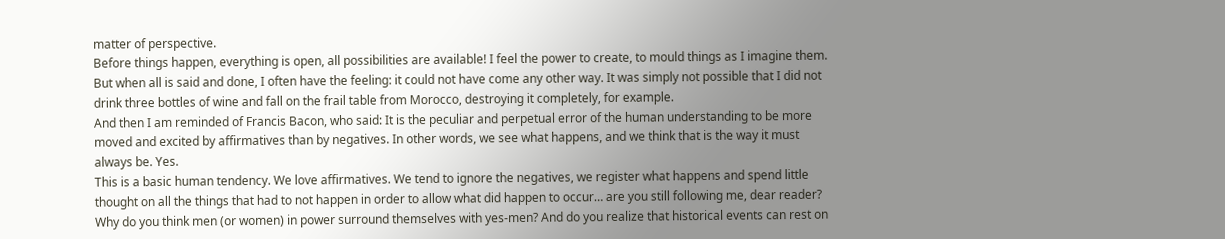matter of perspective.
Before things happen, everything is open, all possibilities are available! I feel the power to create, to mould things as I imagine them. But when all is said and done, I often have the feeling: it could not have come any other way. It was simply not possible that I did not drink three bottles of wine and fall on the frail table from Morocco, destroying it completely, for example.
And then I am reminded of Francis Bacon, who said: It is the peculiar and perpetual error of the human understanding to be more moved and excited by affirmatives than by negatives. In other words, we see what happens, and we think that is the way it must always be. Yes.
This is a basic human tendency. We love affirmatives. We tend to ignore the negatives, we register what happens and spend little thought on all the things that had to not happen in order to allow what did happen to occur… are you still following me, dear reader?
Why do you think men (or women) in power surround themselves with yes-men? And do you realize that historical events can rest on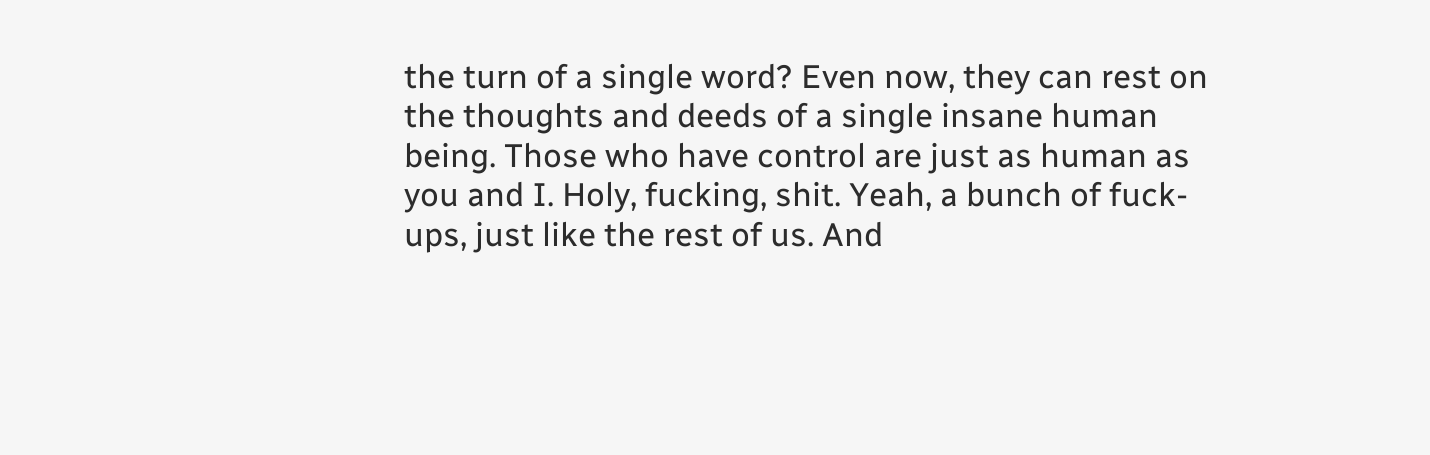the turn of a single word? Even now, they can rest on the thoughts and deeds of a single insane human being. Those who have control are just as human as you and I. Holy, fucking, shit. Yeah, a bunch of fuck-ups, just like the rest of us. And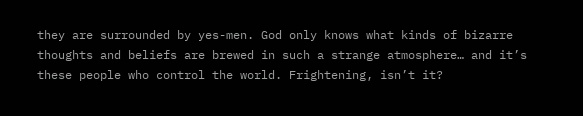they are surrounded by yes-men. God only knows what kinds of bizarre thoughts and beliefs are brewed in such a strange atmosphere… and it’s these people who control the world. Frightening, isn’t it?